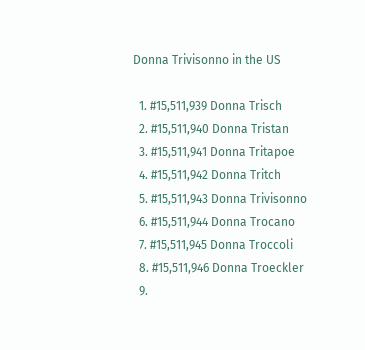Donna Trivisonno in the US

  1. #15,511,939 Donna Trisch
  2. #15,511,940 Donna Tristan
  3. #15,511,941 Donna Tritapoe
  4. #15,511,942 Donna Tritch
  5. #15,511,943 Donna Trivisonno
  6. #15,511,944 Donna Trocano
  7. #15,511,945 Donna Troccoli
  8. #15,511,946 Donna Troeckler
  9.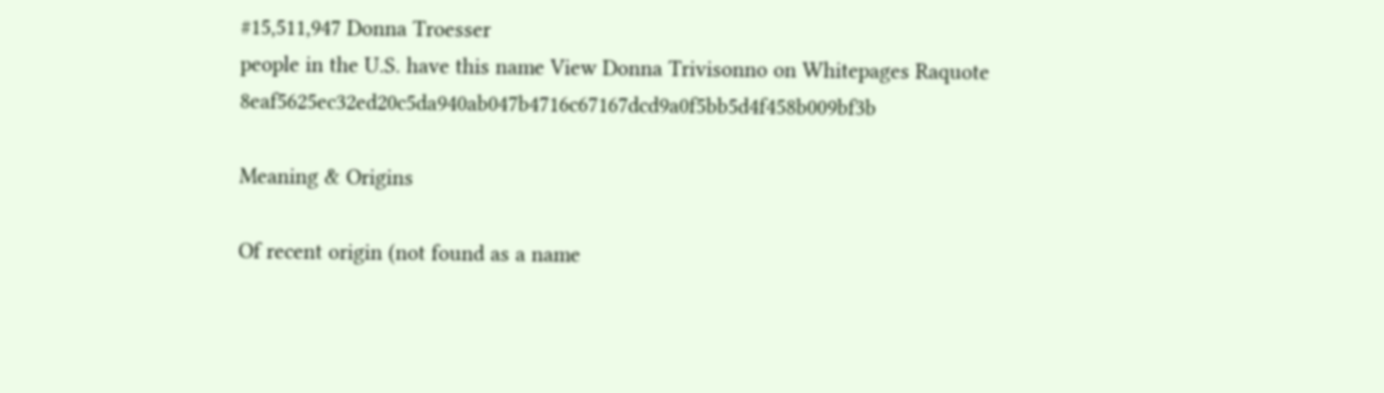#15,511,947 Donna Troesser
people in the U.S. have this name View Donna Trivisonno on Whitepages Raquote 8eaf5625ec32ed20c5da940ab047b4716c67167dcd9a0f5bb5d4f458b009bf3b

Meaning & Origins

Of recent origin (not found as a name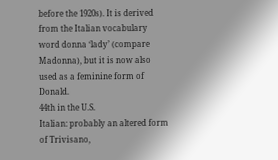before the 1920s). It is derived from the Italian vocabulary word donna ‘lady’ (compare Madonna), but it is now also used as a feminine form of Donald.
44th in the U.S.
Italian: probably an altered form of Trivisano,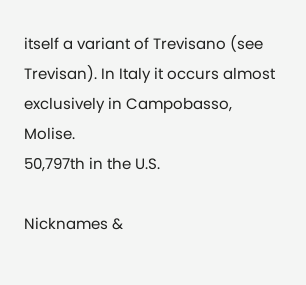itself a variant of Trevisano (see Trevisan). In Italy it occurs almost exclusively in Campobasso, Molise.
50,797th in the U.S.

Nicknames &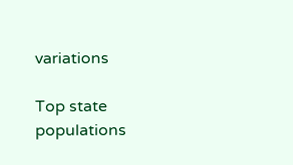variations

Top state populations